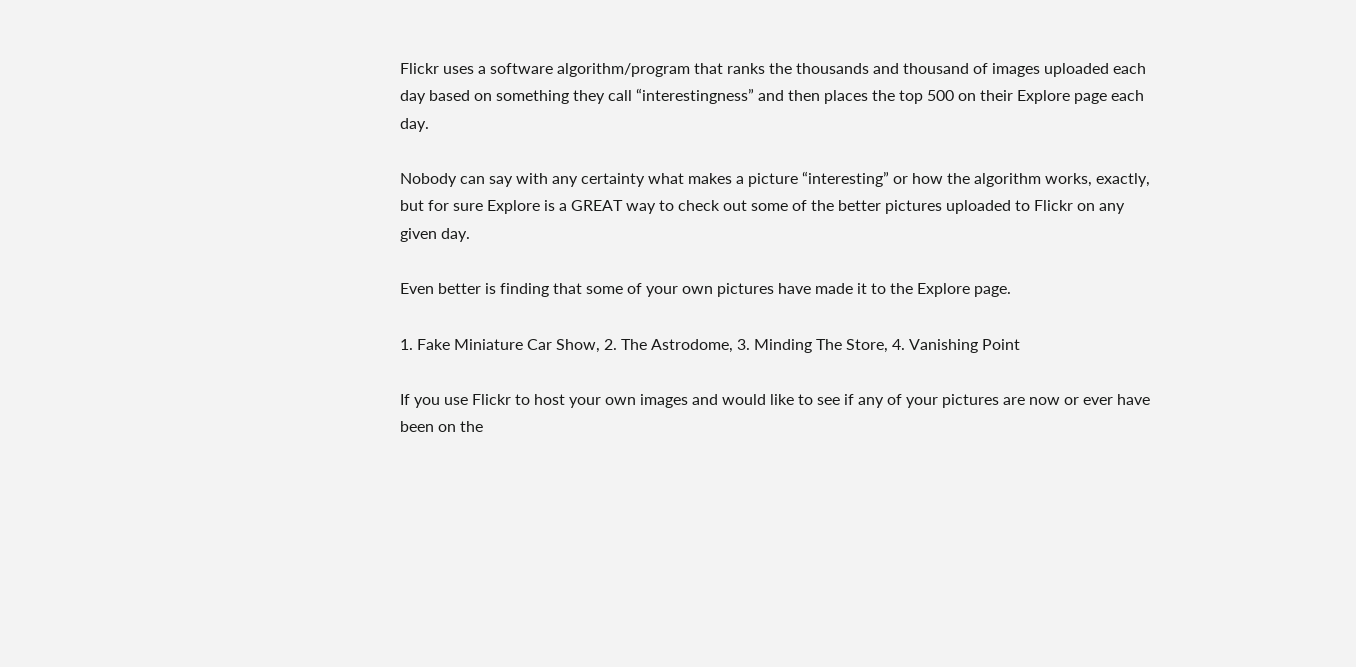Flickr uses a software algorithm/program that ranks the thousands and thousand of images uploaded each day based on something they call “interestingness” and then places the top 500 on their Explore page each day.

Nobody can say with any certainty what makes a picture “interesting” or how the algorithm works, exactly, but for sure Explore is a GREAT way to check out some of the better pictures uploaded to Flickr on any given day.

Even better is finding that some of your own pictures have made it to the Explore page.

1. Fake Miniature Car Show, 2. The Astrodome, 3. Minding The Store, 4. Vanishing Point

If you use Flickr to host your own images and would like to see if any of your pictures are now or ever have been on the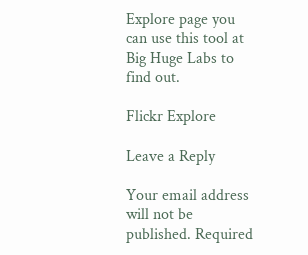Explore page you can use this tool at Big Huge Labs to find out.

Flickr Explore

Leave a Reply

Your email address will not be published. Required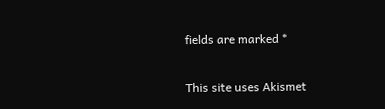fields are marked *

This site uses Akismet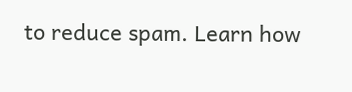to reduce spam. Learn how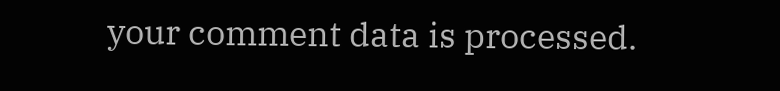your comment data is processed.